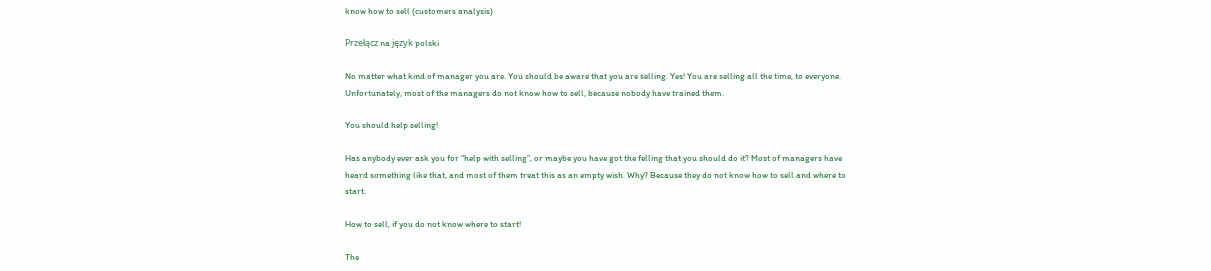know how to sell (customers analysis)

Przełącz na język polski

No matter what kind of manager you are. You should be aware that you are selling. Yes! You are selling all the time, to everyone. Unfortunately, most of the managers do not know how to sell, because nobody have trained them.

You should help selling!

Has anybody ever ask you for “help with selling”, or maybe you have got the felling that you should do it? Most of managers have heard something like that, and most of them treat this as an empty wish. Why? Because they do not know how to sell and where to start.

How to sell, if you do not know where to start!

The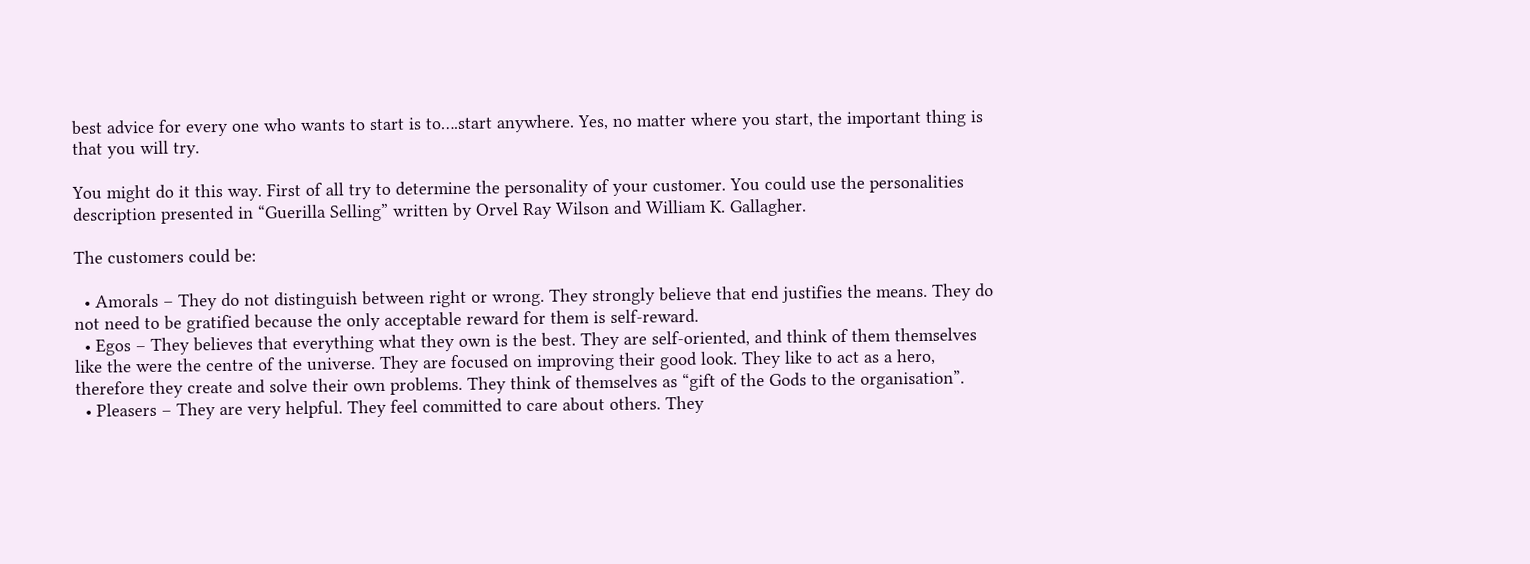best advice for every one who wants to start is to….start anywhere. Yes, no matter where you start, the important thing is that you will try.

You might do it this way. First of all try to determine the personality of your customer. You could use the personalities description presented in “Guerilla Selling” written by Orvel Ray Wilson and William K. Gallagher.

The customers could be:

  • Amorals – They do not distinguish between right or wrong. They strongly believe that end justifies the means. They do not need to be gratified because the only acceptable reward for them is self-reward.
  • Egos – They believes that everything what they own is the best. They are self-oriented, and think of them themselves like the were the centre of the universe. They are focused on improving their good look. They like to act as a hero, therefore they create and solve their own problems. They think of themselves as “gift of the Gods to the organisation”.
  • Pleasers – They are very helpful. They feel committed to care about others. They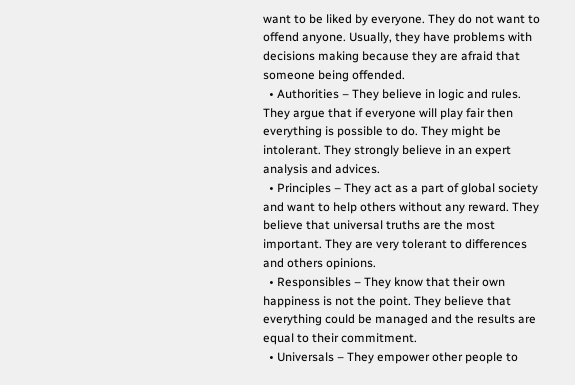want to be liked by everyone. They do not want to offend anyone. Usually, they have problems with decisions making because they are afraid that someone being offended.
  • Authorities – They believe in logic and rules. They argue that if everyone will play fair then everything is possible to do. They might be intolerant. They strongly believe in an expert analysis and advices.
  • Principles – They act as a part of global society and want to help others without any reward. They believe that universal truths are the most important. They are very tolerant to differences and others opinions.
  • Responsibles – They know that their own happiness is not the point. They believe that everything could be managed and the results are equal to their commitment.
  • Universals – They empower other people to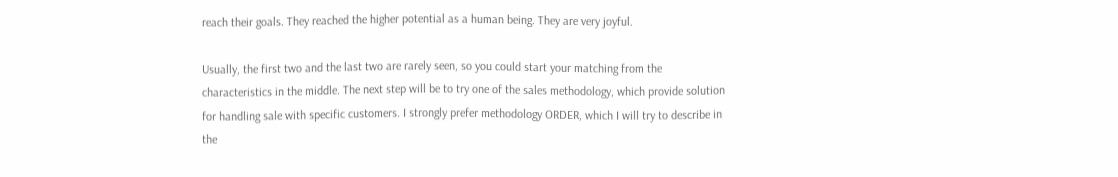reach their goals. They reached the higher potential as a human being. They are very joyful.

Usually, the first two and the last two are rarely seen, so you could start your matching from the characteristics in the middle. The next step will be to try one of the sales methodology, which provide solution for handling sale with specific customers. I strongly prefer methodology ORDER, which I will try to describe in the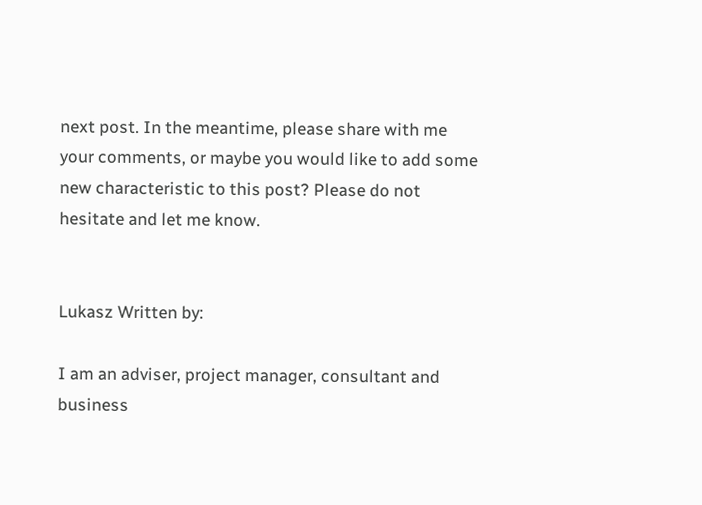next post. In the meantime, please share with me your comments, or maybe you would like to add some new characteristic to this post? Please do not hesitate and let me know.


Lukasz Written by:

I am an adviser, project manager, consultant and business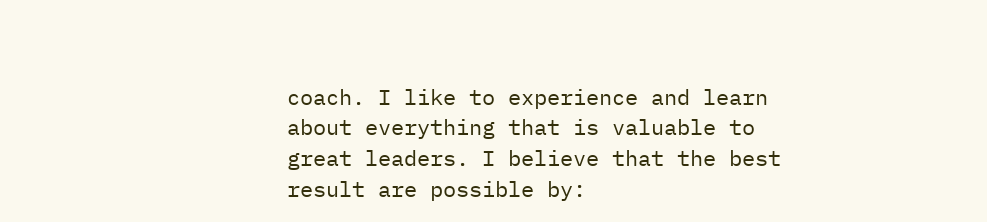coach. I like to experience and learn about everything that is valuable to great leaders. I believe that the best result are possible by: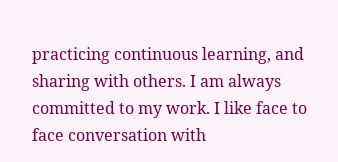practicing continuous learning, and sharing with others. I am always committed to my work. I like face to face conversation with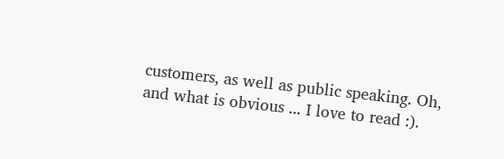customers, as well as public speaking. Oh, and what is obvious ... I love to read :).